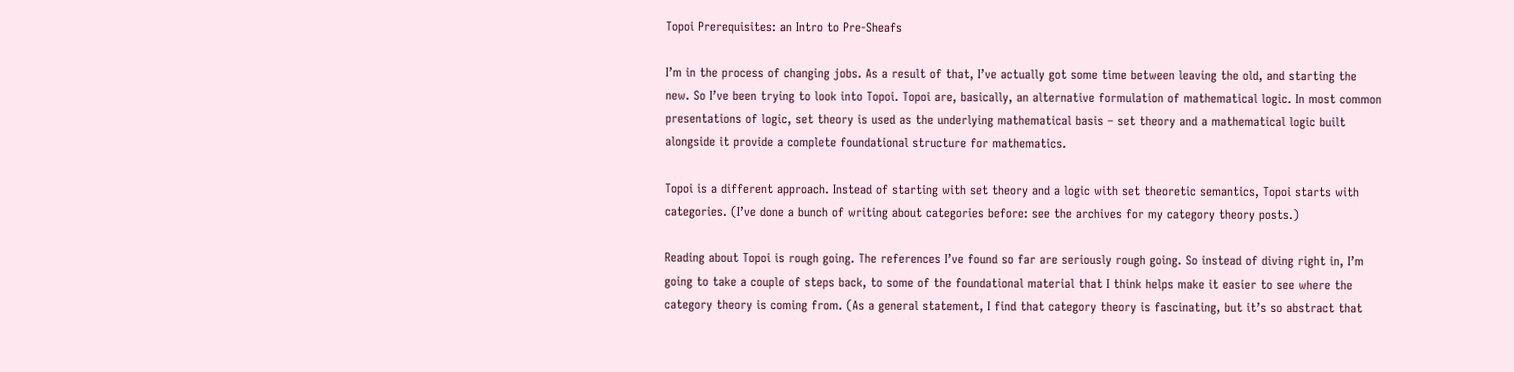Topoi Prerequisites: an Intro to Pre-Sheafs

I’m in the process of changing jobs. As a result of that, I’ve actually got some time between leaving the old, and starting the new. So I’ve been trying to look into Topoi. Topoi are, basically, an alternative formulation of mathematical logic. In most common presentations of logic, set theory is used as the underlying mathematical basis – set theory and a mathematical logic built alongside it provide a complete foundational structure for mathematics.

Topoi is a different approach. Instead of starting with set theory and a logic with set theoretic semantics, Topoi starts with categories. (I’ve done a bunch of writing about categories before: see the archives for my category theory posts.)

Reading about Topoi is rough going. The references I’ve found so far are seriously rough going. So instead of diving right in, I’m going to take a couple of steps back, to some of the foundational material that I think helps make it easier to see where the category theory is coming from. (As a general statement, I find that category theory is fascinating, but it’s so abstract that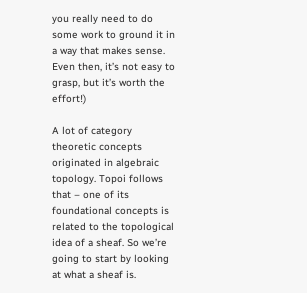you really need to do some work to ground it in a way that makes sense. Even then, it’s not easy to grasp, but it’s worth the effort!)

A lot of category theoretic concepts originated in algebraic topology. Topoi follows that – one of its foundational concepts is related to the topological idea of a sheaf. So we’re going to start by looking at what a sheaf is.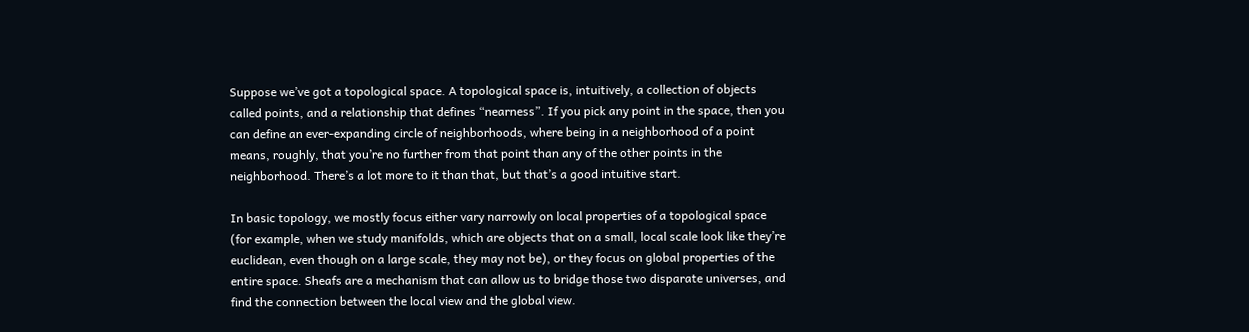Suppose we’ve got a topological space. A topological space is, intuitively, a collection of objects called points, and a relationship that defines “nearness”. If you pick any point in the space, then you can define an ever-expanding circle of neighborhoods, where being in a neighborhood of a point means, roughly, that you’re no further from that point than any of the other points in the neighborhood. There’s a lot more to it than that, but that’s a good intuitive start.

In basic topology, we mostly focus either vary narrowly on local properties of a topological space (for example, when we study manifolds, which are objects that on a small, local scale look like they’re euclidean, even though on a large scale, they may not be), or they focus on global properties of the entire space. Sheafs are a mechanism that can allow us to bridge those two disparate universes, and find the connection between the local view and the global view.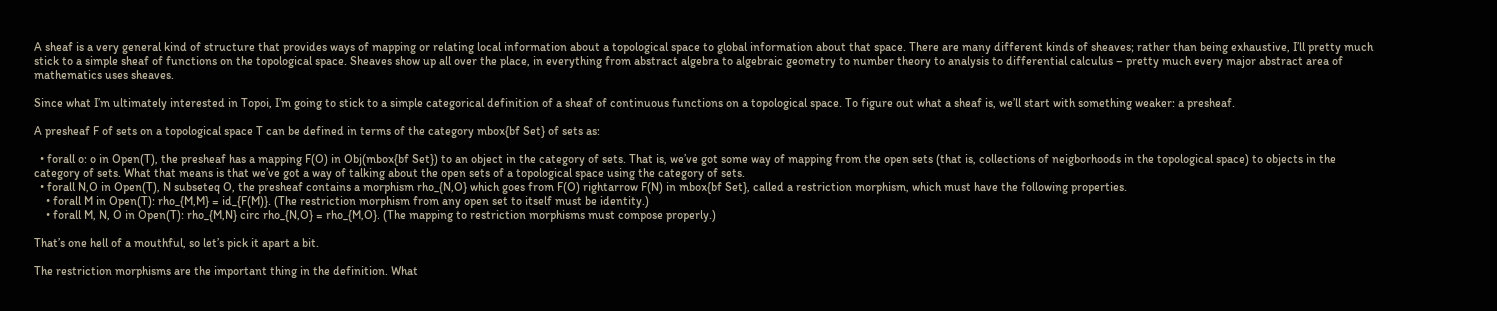A sheaf is a very general kind of structure that provides ways of mapping or relating local information about a topological space to global information about that space. There are many different kinds of sheaves; rather than being exhaustive, I’ll pretty much stick to a simple sheaf of functions on the topological space. Sheaves show up all over the place, in everything from abstract algebra to algebraic geometry to number theory to analysis to differential calculus – pretty much every major abstract area of mathematics uses sheaves.

Since what I’m ultimately interested in Topoi, I’m going to stick to a simple categorical definition of a sheaf of continuous functions on a topological space. To figure out what a sheaf is, we’ll start with something weaker: a presheaf.

A presheaf F of sets on a topological space T can be defined in terms of the category mbox{bf Set} of sets as:

  • forall o: o in Open(T), the presheaf has a mapping F(O) in Obj(mbox{bf Set}) to an object in the category of sets. That is, we’ve got some way of mapping from the open sets (that is, collections of neigborhoods in the topological space) to objects in the category of sets. What that means is that we’ve got a way of talking about the open sets of a topological space using the category of sets.
  • forall N,O in Open(T), N subseteq O, the presheaf contains a morphism rho_{N,O} which goes from F(O) rightarrow F(N) in mbox{bf Set}, called a restriction morphism, which must have the following properties.
    • forall M in Open(T): rho_{M,M} = id_{F(M)}. (The restriction morphism from any open set to itself must be identity.)
    • forall M, N, O in Open(T): rho_{M,N} circ rho_{N,O} = rho_{M,O}. (The mapping to restriction morphisms must compose properly.)

That’s one hell of a mouthful, so let’s pick it apart a bit.

The restriction morphisms are the important thing in the definition. What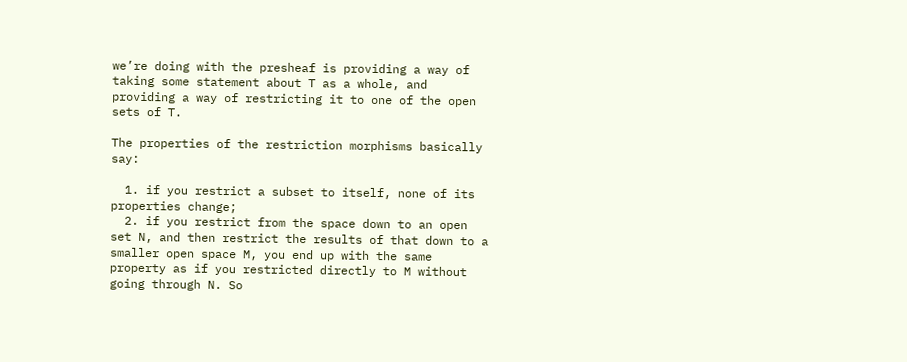we’re doing with the presheaf is providing a way of taking some statement about T as a whole, and providing a way of restricting it to one of the open sets of T.

The properties of the restriction morphisms basically say:

  1. if you restrict a subset to itself, none of its properties change;
  2. if you restrict from the space down to an open set N, and then restrict the results of that down to a smaller open space M, you end up with the same property as if you restricted directly to M without going through N. So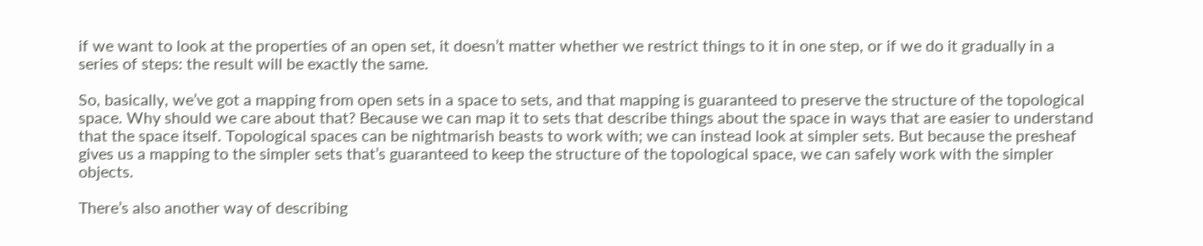if we want to look at the properties of an open set, it doesn’t matter whether we restrict things to it in one step, or if we do it gradually in a series of steps: the result will be exactly the same.

So, basically, we’ve got a mapping from open sets in a space to sets, and that mapping is guaranteed to preserve the structure of the topological space. Why should we care about that? Because we can map it to sets that describe things about the space in ways that are easier to understand that the space itself. Topological spaces can be nightmarish beasts to work with; we can instead look at simpler sets. But because the presheaf gives us a mapping to the simpler sets that’s guaranteed to keep the structure of the topological space, we can safely work with the simpler objects.

There’s also another way of describing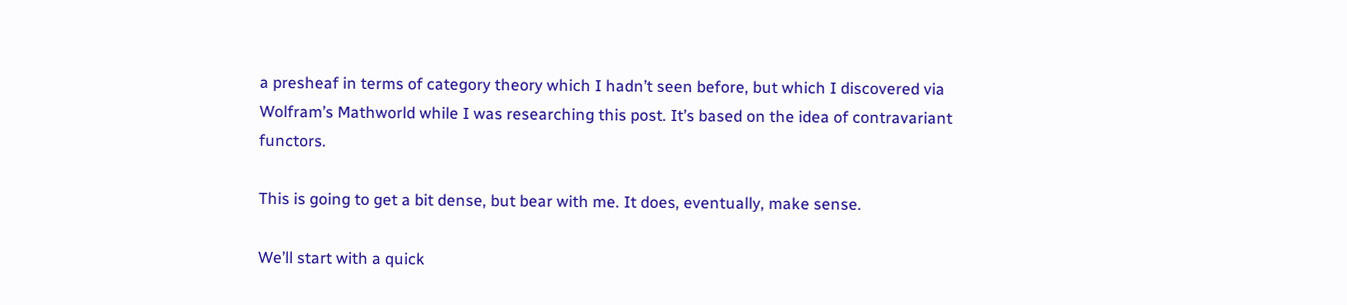a presheaf in terms of category theory which I hadn’t seen before, but which I discovered via Wolfram’s Mathworld while I was researching this post. It’s based on the idea of contravariant functors.

This is going to get a bit dense, but bear with me. It does, eventually, make sense.

We’ll start with a quick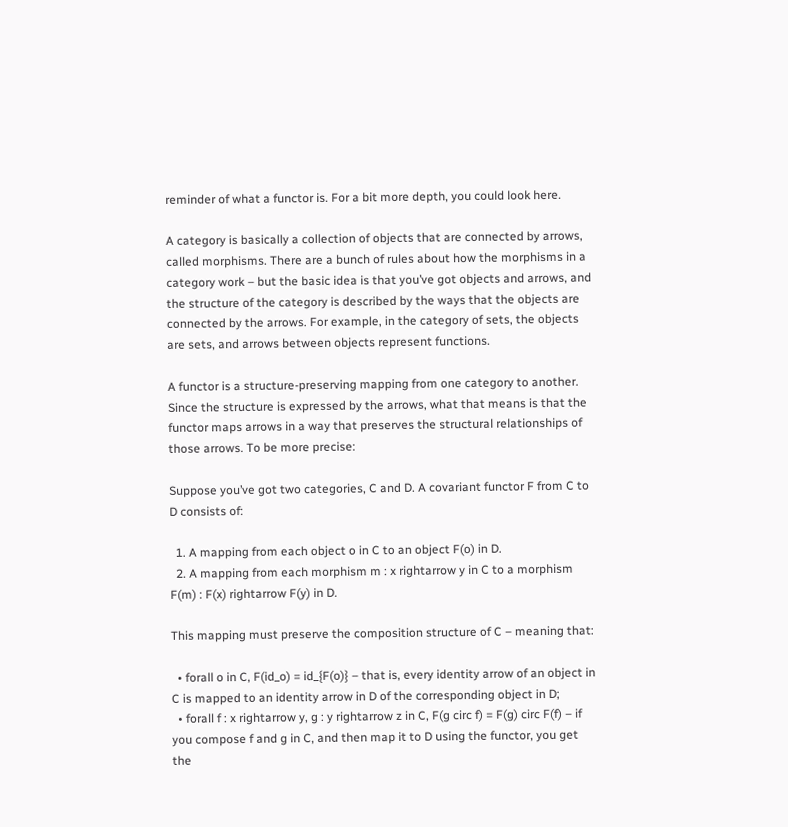reminder of what a functor is. For a bit more depth, you could look here.

A category is basically a collection of objects that are connected by arrows, called morphisms. There are a bunch of rules about how the morphisms in a category work – but the basic idea is that you’ve got objects and arrows, and the structure of the category is described by the ways that the objects are connected by the arrows. For example, in the category of sets, the objects are sets, and arrows between objects represent functions.

A functor is a structure-preserving mapping from one category to another. Since the structure is expressed by the arrows, what that means is that the functor maps arrows in a way that preserves the structural relationships of those arrows. To be more precise:

Suppose you’ve got two categories, C and D. A covariant functor F from C to D consists of:

  1. A mapping from each object o in C to an object F(o) in D.
  2. A mapping from each morphism m : x rightarrow y in C to a morphism F(m) : F(x) rightarrow F(y) in D.

This mapping must preserve the composition structure of C – meaning that:

  • forall o in C, F(id_o) = id_{F(o)} – that is, every identity arrow of an object in C is mapped to an identity arrow in D of the corresponding object in D;
  • forall f : x rightarrow y, g : y rightarrow z in C, F(g circ f) = F(g) circ F(f) – if you compose f and g in C, and then map it to D using the functor, you get the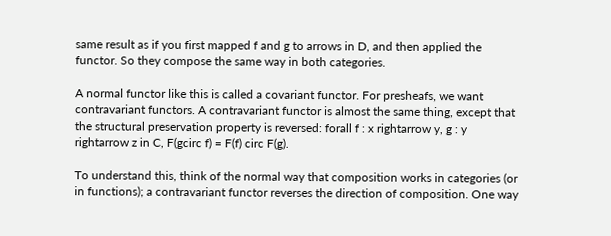same result as if you first mapped f and g to arrows in D, and then applied the functor. So they compose the same way in both categories.

A normal functor like this is called a covariant functor. For presheafs, we want contravariant functors. A contravariant functor is almost the same thing, except that the structural preservation property is reversed: forall f : x rightarrow y, g : y rightarrow z in C, F(gcirc f) = F(f) circ F(g).

To understand this, think of the normal way that composition works in categories (or in functions); a contravariant functor reverses the direction of composition. One way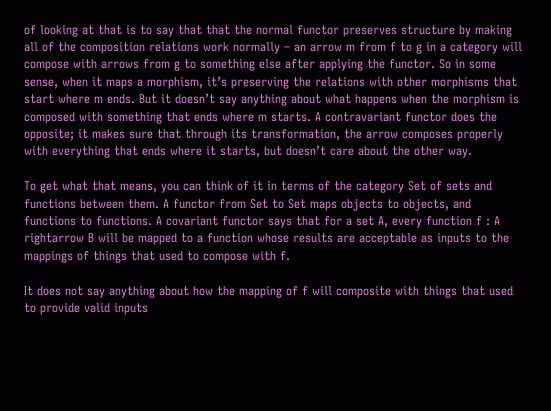of looking at that is to say that that the normal functor preserves structure by making all of the composition relations work normally – an arrow m from f to g in a category will compose with arrows from g to something else after applying the functor. So in some sense, when it maps a morphism, it’s preserving the relations with other morphisms that start where m ends. But it doesn’t say anything about what happens when the morphism is composed with something that ends where m starts. A contravariant functor does the opposite; it makes sure that through its transformation, the arrow composes properly with everything that ends where it starts, but doesn’t care about the other way.

To get what that means, you can think of it in terms of the category Set of sets and functions between them. A functor from Set to Set maps objects to objects, and functions to functions. A covariant functor says that for a set A, every function f : A rightarrow B will be mapped to a function whose results are acceptable as inputs to the mappings of things that used to compose with f.

It does not say anything about how the mapping of f will composite with things that used to provide valid inputs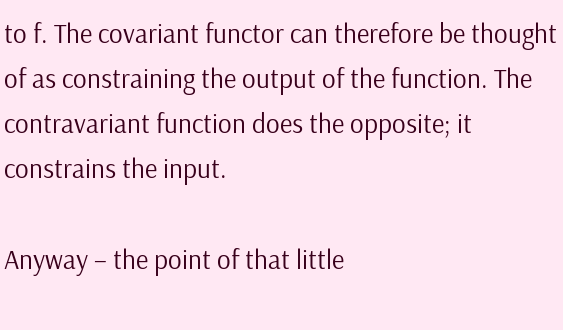to f. The covariant functor can therefore be thought of as constraining the output of the function. The contravariant function does the opposite; it constrains the input.

Anyway – the point of that little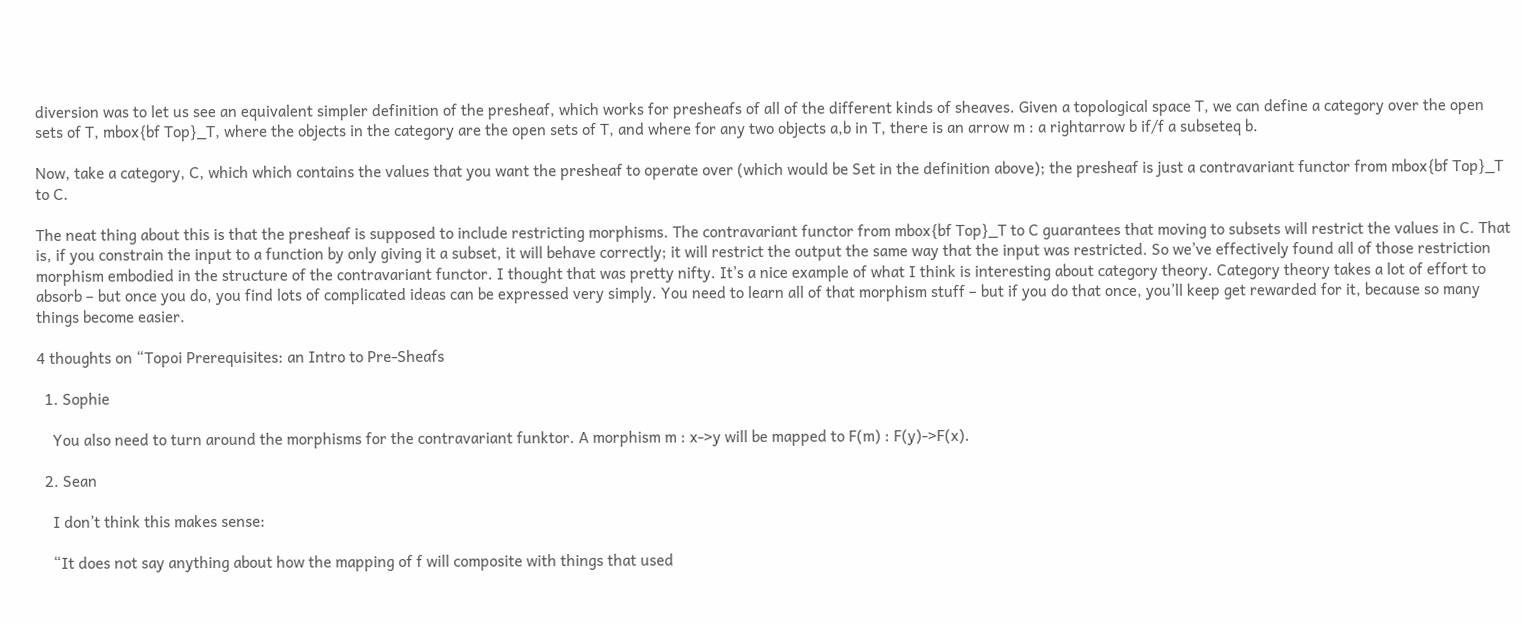diversion was to let us see an equivalent simpler definition of the presheaf, which works for presheafs of all of the different kinds of sheaves. Given a topological space T, we can define a category over the open sets of T, mbox{bf Top}_T, where the objects in the category are the open sets of T, and where for any two objects a,b in T, there is an arrow m : a rightarrow b if/f a subseteq b.

Now, take a category, C, which which contains the values that you want the presheaf to operate over (which would be Set in the definition above); the presheaf is just a contravariant functor from mbox{bf Top}_T to C.

The neat thing about this is that the presheaf is supposed to include restricting morphisms. The contravariant functor from mbox{bf Top}_T to C guarantees that moving to subsets will restrict the values in C. That is, if you constrain the input to a function by only giving it a subset, it will behave correctly; it will restrict the output the same way that the input was restricted. So we’ve effectively found all of those restriction morphism embodied in the structure of the contravariant functor. I thought that was pretty nifty. It’s a nice example of what I think is interesting about category theory. Category theory takes a lot of effort to absorb – but once you do, you find lots of complicated ideas can be expressed very simply. You need to learn all of that morphism stuff – but if you do that once, you’ll keep get rewarded for it, because so many things become easier.

4 thoughts on “Topoi Prerequisites: an Intro to Pre-Sheafs

  1. Sophie

    You also need to turn around the morphisms for the contravariant funktor. A morphism m : x->y will be mapped to F(m) : F(y)->F(x).

  2. Sean

    I don’t think this makes sense:

    “It does not say anything about how the mapping of f will composite with things that used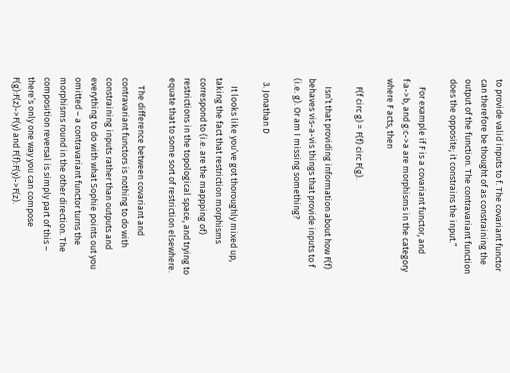to provide valid inputs to f. The covariant functor can therefore be thought of as constraining the output of the function. The contravariant function does the opposite; it constrains the input.”

    For example if F is a covariant functor, and f:a->b, and g:c->a are morphisms in the category where F acts, then

    F(f circ g) = F(f) circ F(g).

    Isn’t that providing information about how F(f) behaves vis-a-vis things that provide inputs to f (i.e. g). Or am I missing something?

  3. Jonathan D

    It looks like you’ve got thoroughly mixed up, taking the fact that restriction morphisms correspond to (i.e. are the mappping of) restrictions in the topological space, and trying to equate that to some sort of restriction elsewhere.

    The difference between covariant and contravariant functors is nothing to do with constraining inputs rather than outputs and everything to do with what Sophie points out you omitted – a contravariant functor turns the morphisms round in the other direction. The composition reversal is simply part of this – there’s only one way you can compose F(g):F(z)->F(y) and F(f):F(y)->F(z).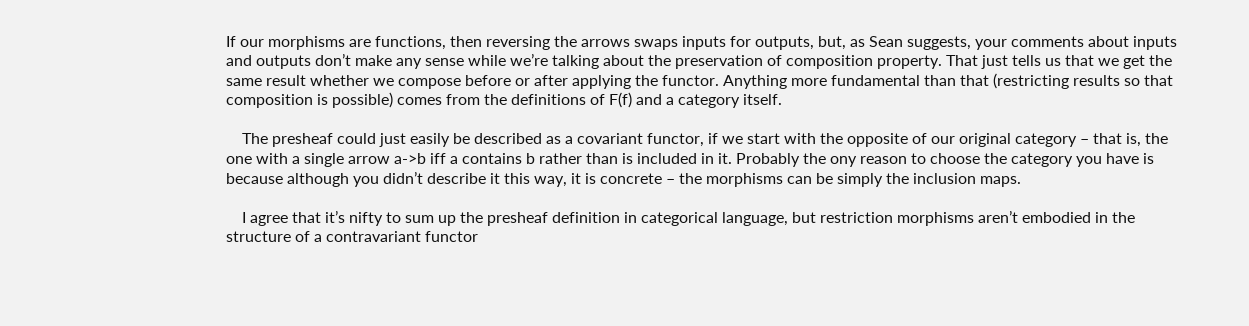If our morphisms are functions, then reversing the arrows swaps inputs for outputs, but, as Sean suggests, your comments about inputs and outputs don’t make any sense while we’re talking about the preservation of composition property. That just tells us that we get the same result whether we compose before or after applying the functor. Anything more fundamental than that (restricting results so that composition is possible) comes from the definitions of F(f) and a category itself.

    The presheaf could just easily be described as a covariant functor, if we start with the opposite of our original category – that is, the one with a single arrow a->b iff a contains b rather than is included in it. Probably the ony reason to choose the category you have is because although you didn’t describe it this way, it is concrete – the morphisms can be simply the inclusion maps.

    I agree that it’s nifty to sum up the presheaf definition in categorical language, but restriction morphisms aren’t embodied in the structure of a contravariant functor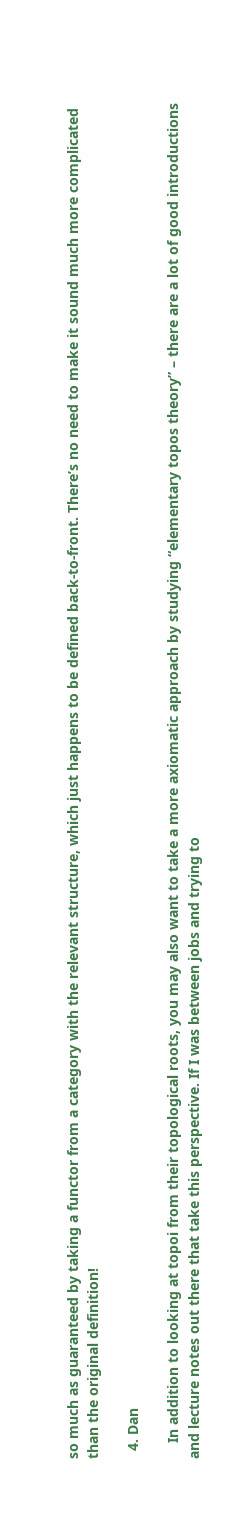so much as guaranteed by taking a functor from a category with the relevant structure, which just happens to be defined back-to-front. There’s no need to make it sound much more complicated than the original definition!

  4. Dan

    In addition to looking at topoi from their topological roots, you may also want to take a more axiomatic approach by studying “elementary topos theory” – there are a lot of good introductions and lecture notes out there that take this perspective. If I was between jobs and trying to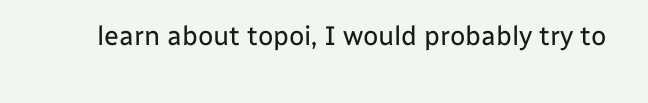learn about topoi, I would probably try to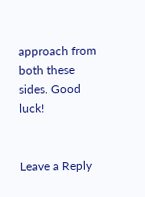approach from both these sides. Good luck!


Leave a Reply